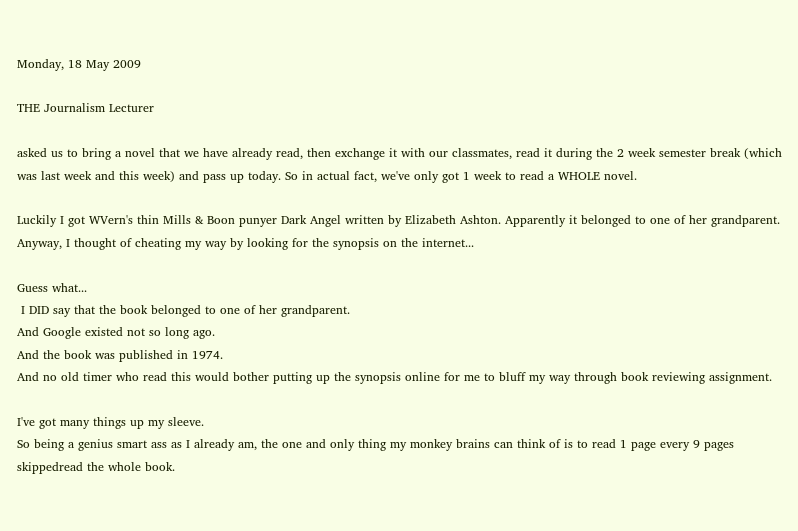Monday, 18 May 2009

THE Journalism Lecturer

asked us to bring a novel that we have already read, then exchange it with our classmates, read it during the 2 week semester break (which was last week and this week) and pass up today. So in actual fact, we've only got 1 week to read a WHOLE novel.

Luckily I got WVern's thin Mills & Boon punyer Dark Angel written by Elizabeth Ashton. Apparently it belonged to one of her grandparent. Anyway, I thought of cheating my way by looking for the synopsis on the internet...

Guess what...
 I DID say that the book belonged to one of her grandparent.
And Google existed not so long ago.
And the book was published in 1974.
And no old timer who read this would bother putting up the synopsis online for me to bluff my way through book reviewing assignment.

I've got many things up my sleeve.
So being a genius smart ass as I already am, the one and only thing my monkey brains can think of is to read 1 page every 9 pages skippedread the whole book.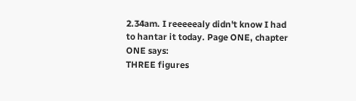2.34am. I reeeeealy didn't know I had to hantar it today. Page ONE, chapter ONE says:
THREE figures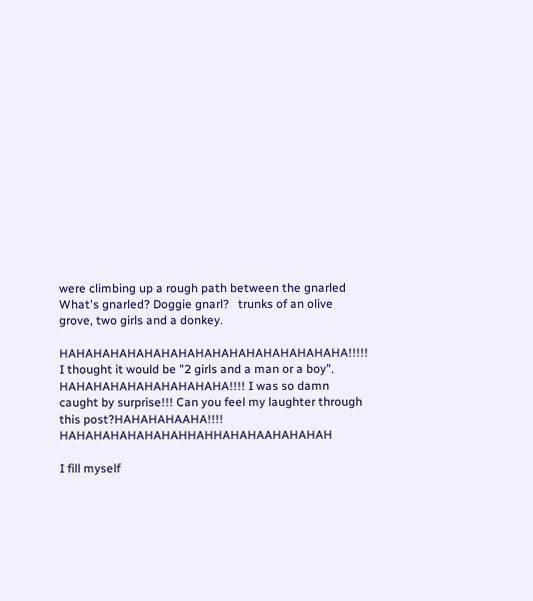were climbing up a rough path between the gnarled   What's gnarled? Doggie gnarl?   trunks of an olive grove, two girls and a donkey.

HAHAHAHAHAHAHAHAHAHAHAHAHAHAHAHAHA!!!!! I thought it would be "2 girls and a man or a boy". HAHAHAHAHAHAHAHAHAHA!!!! I was so damn caught by surprise!!! Can you feel my laughter through this post?HAHAHAHAAHA!!!! HAHAHAHAHAHAHAHHAHHAHAHAAHAHAHAH

I fill myself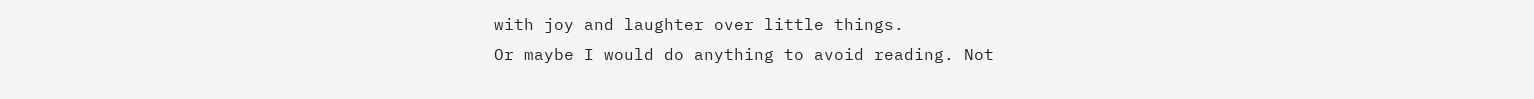with joy and laughter over little things.
Or maybe I would do anything to avoid reading. Not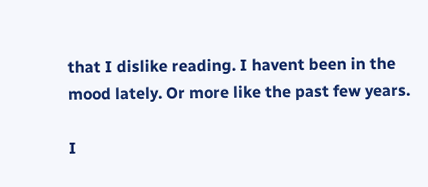that I dislike reading. I havent been in the mood lately. Or more like the past few years.

I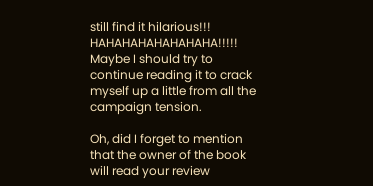still find it hilarious!!! HAHAHAHAHAHAHAHA!!!!! Maybe I should try to continue reading it to crack myself up a little from all the campaign tension.

Oh, did I forget to mention that the owner of the book will read your review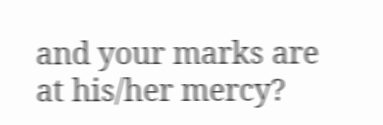and your marks are at his/her mercy?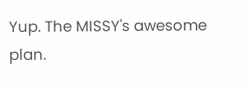Yup. The MISSY's awesome plan.